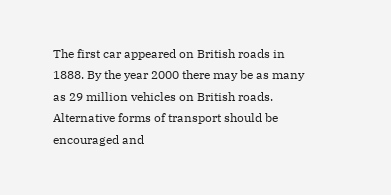The first car appeared on British roads in 1888. By the year 2000 there may be as many as 29 million vehicles on British roads. Alternative forms of transport should be encouraged and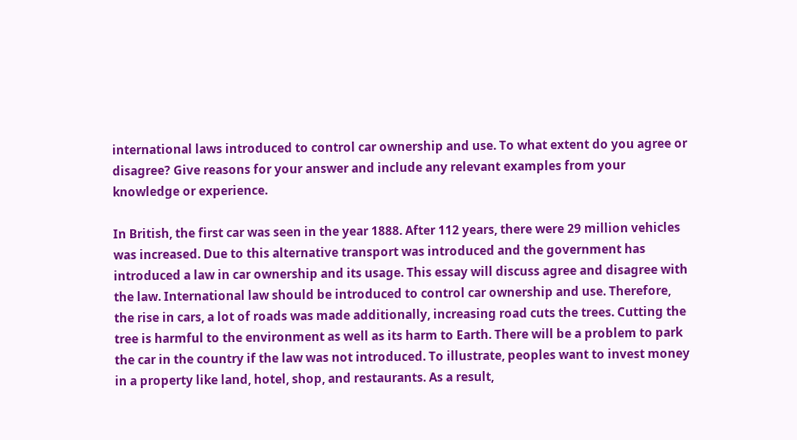international laws introduced to control car ownership and use. To what extent do you agree or disagree? Give reasons for your answer and include any relevant examples from your knowledge or experience.

In British, the first car was seen in the year 1888. After 112 years, there were 29 million vehicles was increased. Due to this alternative transport was introduced and the government has introduced a law in car ownership and its usage. This essay will discuss agree and disagree with the law. International law should be introduced to control car ownership and use. Therefore, the rise in cars, a lot of roads was made additionally, increasing road cuts the trees. Cutting the tree is harmful to the environment as well as its harm to Earth. There will be a problem to park the car in the country if the law was not introduced. To illustrate, peoples want to invest money in a property like land, hotel, shop, and restaurants. As a result,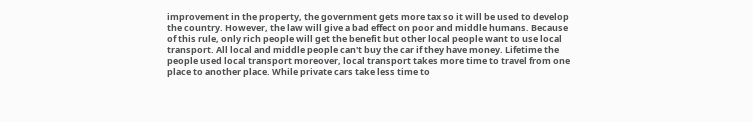improvement in the property, the government gets more tax so it will be used to develop the country. However, the law will give a bad effect on poor and middle humans. Because of this rule, only rich people will get the benefit but other local people want to use local transport. All local and middle people can't buy the car if they have money. Lifetime the people used local transport moreover, local transport takes more time to travel from one place to another place. While private cars take less time to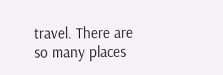travel. There are so many places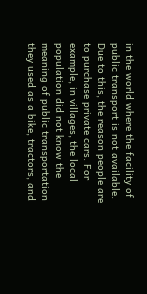in the world where the facility of public transport is not available. Due to this, the reason people are to purchase private cars. For example, in villages, the local population did not know the meaning of public transportation they used as a bike, tractors, and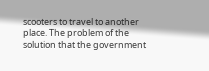scooters to travel to another place. The problem of the solution that the government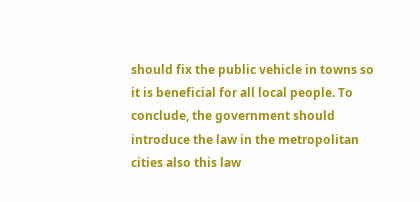should fix the public vehicle in towns so it is beneficial for all local people. To conclude, the government should introduce the law in the metropolitan cities also this law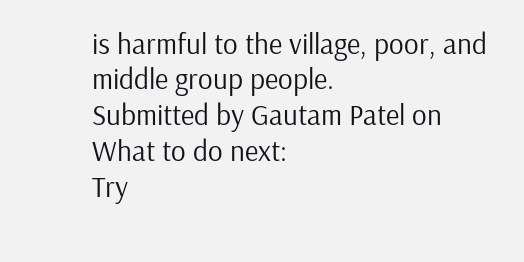is harmful to the village, poor, and middle group people.
Submitted by Gautam Patel on
What to do next:
Try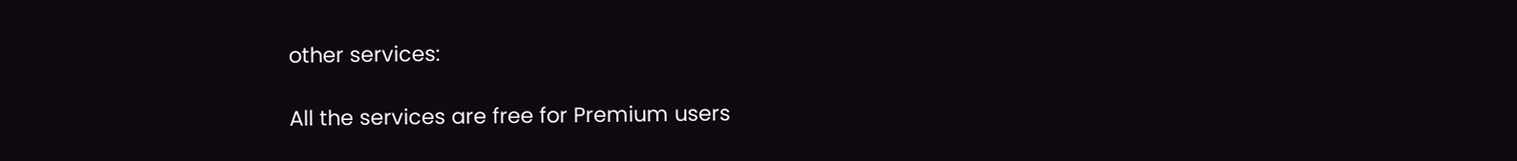other services:

All the services are free for Premium users